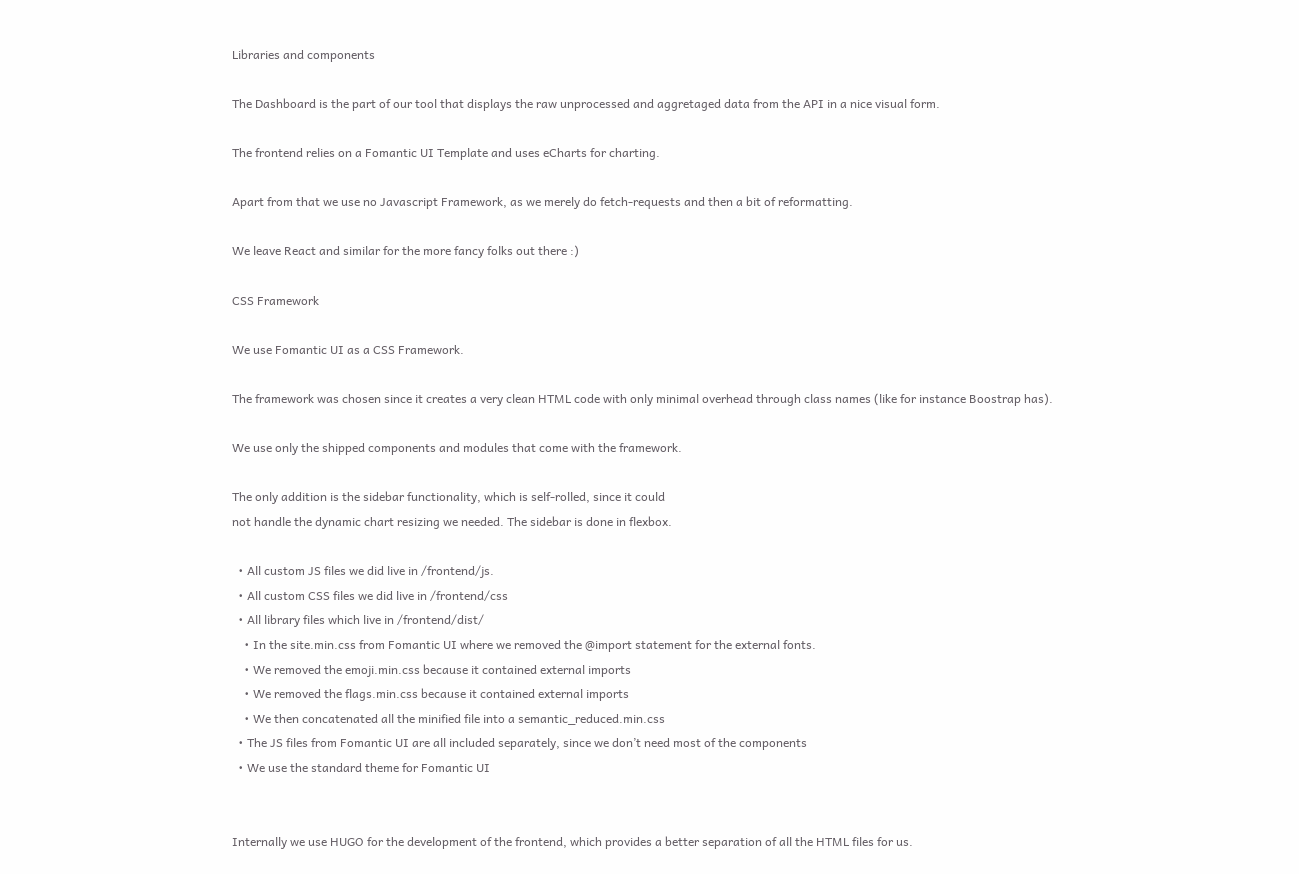Libraries and components

The Dashboard is the part of our tool that displays the raw unprocessed and aggretaged data from the API in a nice visual form.

The frontend relies on a Fomantic UI Template and uses eCharts for charting.

Apart from that we use no Javascript Framework, as we merely do fetch-requests and then a bit of reformatting.

We leave React and similar for the more fancy folks out there :)

CSS Framework

We use Fomantic UI as a CSS Framework.

The framework was chosen since it creates a very clean HTML code with only minimal overhead through class names (like for instance Boostrap has).

We use only the shipped components and modules that come with the framework.

The only addition is the sidebar functionality, which is self-rolled, since it could
not handle the dynamic chart resizing we needed. The sidebar is done in flexbox.

  • All custom JS files we did live in /frontend/js.
  • All custom CSS files we did live in /frontend/css
  • All library files which live in /frontend/dist/
    • In the site.min.css from Fomantic UI where we removed the @import statement for the external fonts.
    • We removed the emoji.min.css because it contained external imports
    • We removed the flags.min.css because it contained external imports
    • We then concatenated all the minified file into a semantic_reduced.min.css
  • The JS files from Fomantic UI are all included separately, since we don’t need most of the components
  • We use the standard theme for Fomantic UI


Internally we use HUGO for the development of the frontend, which provides a better separation of all the HTML files for us.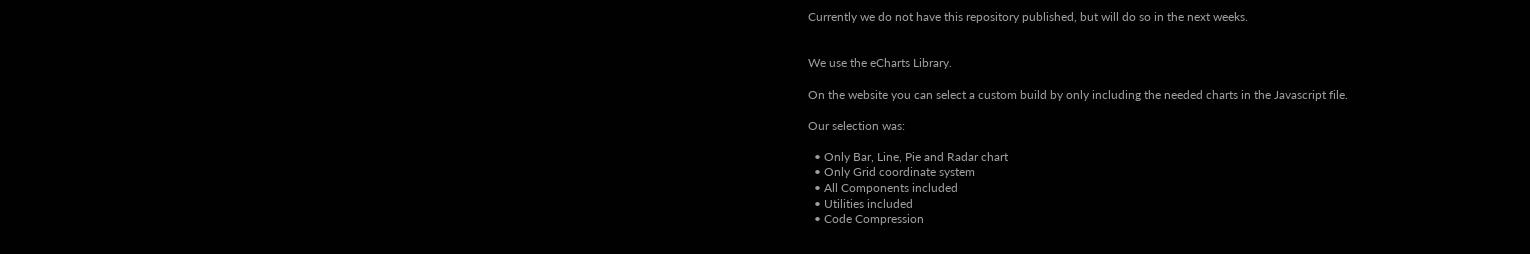Currently we do not have this repository published, but will do so in the next weeks.


We use the eCharts Library.

On the website you can select a custom build by only including the needed charts in the Javascript file.

Our selection was:

  • Only Bar, Line, Pie and Radar chart
  • Only Grid coordinate system
  • All Components included
  • Utilities included
  • Code Compression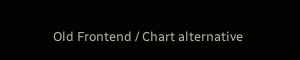Old Frontend / Chart alternative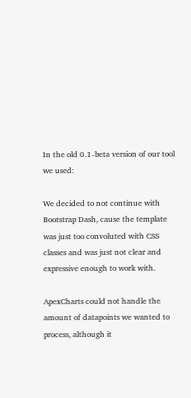In the old 0.1-beta version of our tool we used:

We decided to not continue with Bootstrap Dash, cause the template was just too convoluted with CSS classes and was just not clear and expressive enough to work with.

ApexCharts could not handle the amount of datapoints we wanted to process, although it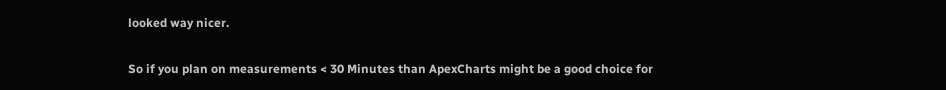looked way nicer.

So if you plan on measurements < 30 Minutes than ApexCharts might be a good choice for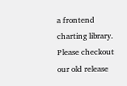a frontend charting library. Please checkout our old release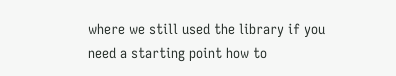where we still used the library if you need a starting point how to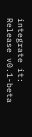integrate it: Release v0.1-beta